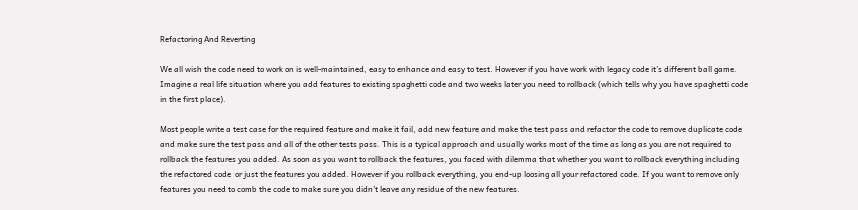Refactoring And Reverting

We all wish the code need to work on is well-maintained, easy to enhance and easy to test. However if you have work with legacy code it’s different ball game. Imagine a real life situation where you add features to existing spaghetti code and two weeks later you need to rollback (which tells why you have spaghetti code in the first place).

Most people write a test case for the required feature and make it fail, add new feature and make the test pass and refactor the code to remove duplicate code and make sure the test pass and all of the other tests pass. This is a typical approach and usually works most of the time as long as you are not required to rollback the features you added. As soon as you want to rollback the features, you faced with dilemma that whether you want to rollback everything including the refactored code  or just the features you added. However if you rollback everything, you end-up loosing all your refactored code. If you want to remove only features you need to comb the code to make sure you didn’t leave any residue of the new features.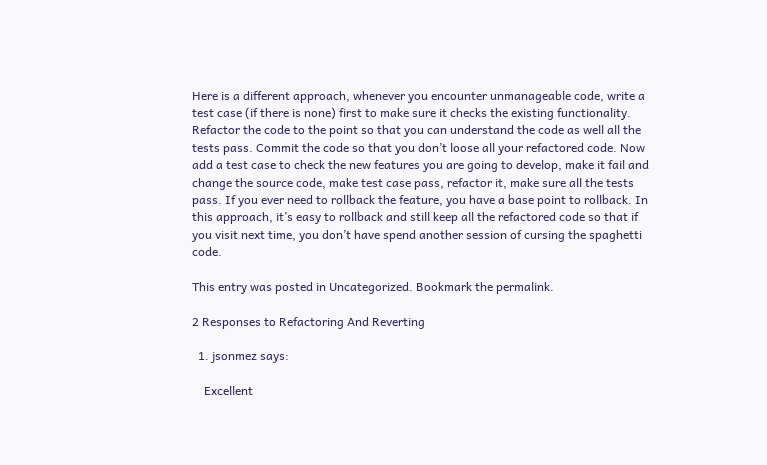Here is a different approach, whenever you encounter unmanageable code, write a test case (if there is none) first to make sure it checks the existing functionality. Refactor the code to the point so that you can understand the code as well all the tests pass. Commit the code so that you don’t loose all your refactored code. Now add a test case to check the new features you are going to develop, make it fail and change the source code, make test case pass, refactor it, make sure all the tests pass. If you ever need to rollback the feature, you have a base point to rollback. In this approach, it’s easy to rollback and still keep all the refactored code so that if you visit next time, you don’t have spend another session of cursing the spaghetti code.

This entry was posted in Uncategorized. Bookmark the permalink.

2 Responses to Refactoring And Reverting

  1. jsonmez says:

    Excellent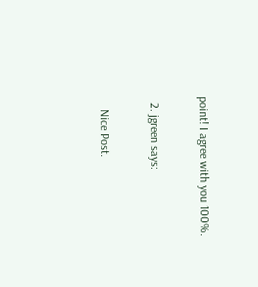point! I agree with you 100%.

  2. jgreen says:

    Nice Post.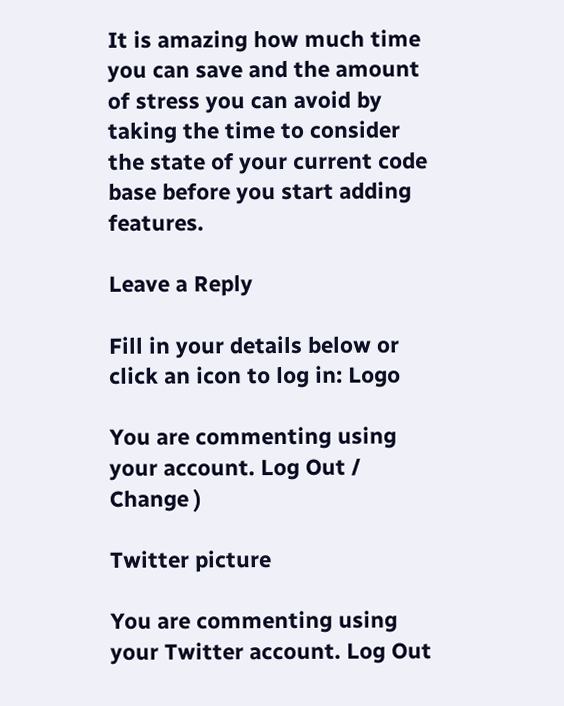It is amazing how much time you can save and the amount of stress you can avoid by taking the time to consider the state of your current code base before you start adding features.

Leave a Reply

Fill in your details below or click an icon to log in: Logo

You are commenting using your account. Log Out / Change )

Twitter picture

You are commenting using your Twitter account. Log Out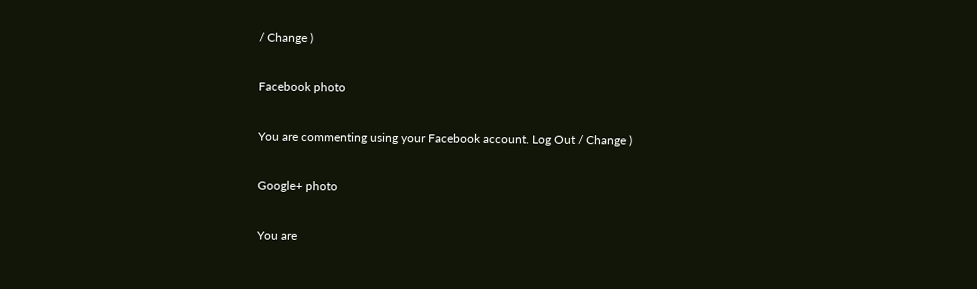/ Change )

Facebook photo

You are commenting using your Facebook account. Log Out / Change )

Google+ photo

You are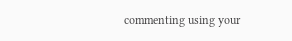commenting using your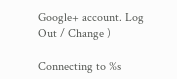Google+ account. Log Out / Change )

Connecting to %s